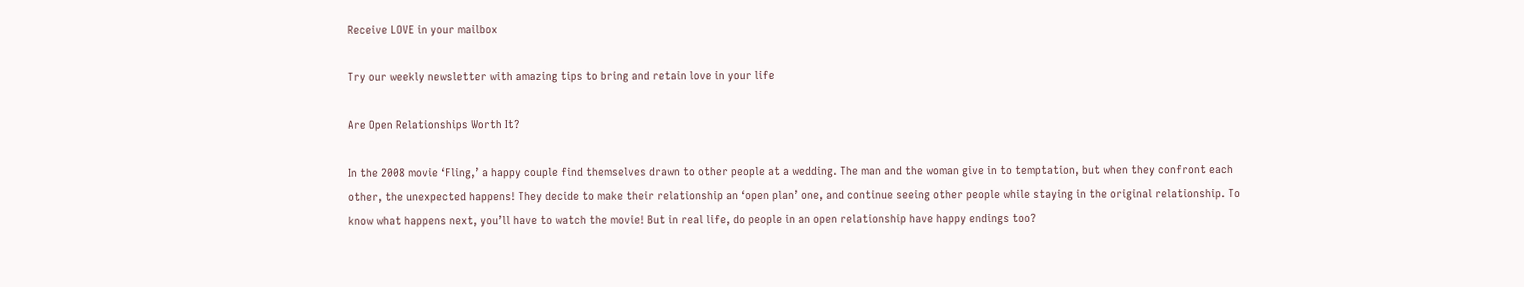Receive LOVE in your mailbox

Try our weekly newsletter with amazing tips to bring and retain love in your life

Are Open Relationships Worth It?

In the 2008 movie ‘Fling,’ a happy couple find themselves drawn to other people at a wedding. The man and the woman give in to temptation, but when they confront each other, the unexpected happens! They decide to make their relationship an ‘open plan’ one, and continue seeing other people while staying in the original relationship. To know what happens next, you’ll have to watch the movie! But in real life, do people in an open relationship have happy endings too?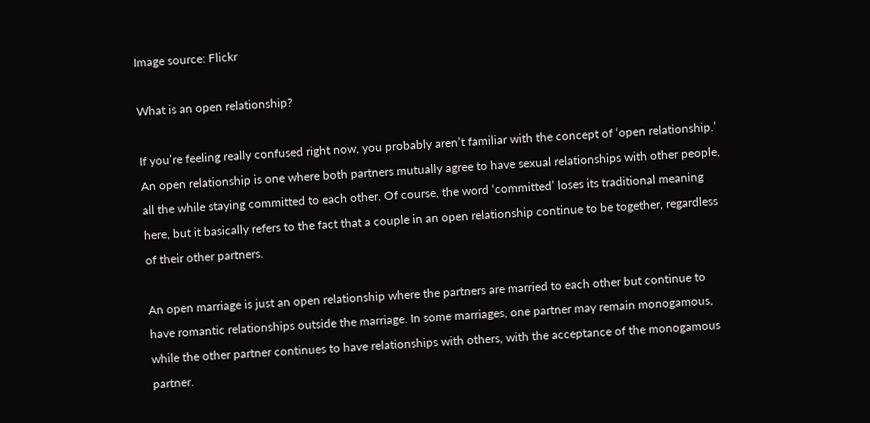Image source: Flickr

What is an open relationship?

If you’re feeling really confused right now, you probably aren’t familiar with the concept of ‘open relationship.’ An open relationship is one where both partners mutually agree to have sexual relationships with other people, all the while staying committed to each other. Of course, the word ‘committed’ loses its traditional meaning here, but it basically refers to the fact that a couple in an open relationship continue to be together, regardless of their other partners.

An open marriage is just an open relationship where the partners are married to each other but continue to have romantic relationships outside the marriage. In some marriages, one partner may remain monogamous, while the other partner continues to have relationships with others, with the acceptance of the monogamous partner.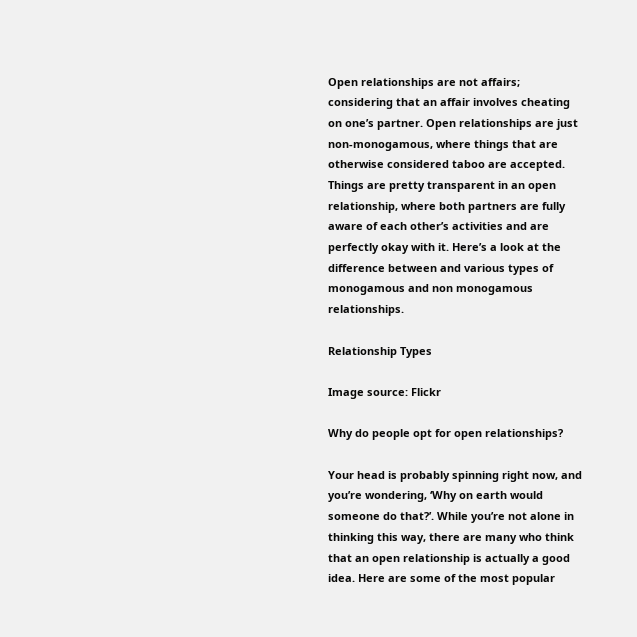Open relationships are not affairs; considering that an affair involves cheating on one’s partner. Open relationships are just non-monogamous, where things that are otherwise considered taboo are accepted. Things are pretty transparent in an open relationship, where both partners are fully aware of each other’s activities and are perfectly okay with it. Here’s a look at the difference between and various types of monogamous and non monogamous relationships.

Relationship Types

Image source: Flickr

Why do people opt for open relationships?

Your head is probably spinning right now, and you’re wondering, ‘Why on earth would someone do that?’. While you’re not alone in thinking this way, there are many who think that an open relationship is actually a good idea. Here are some of the most popular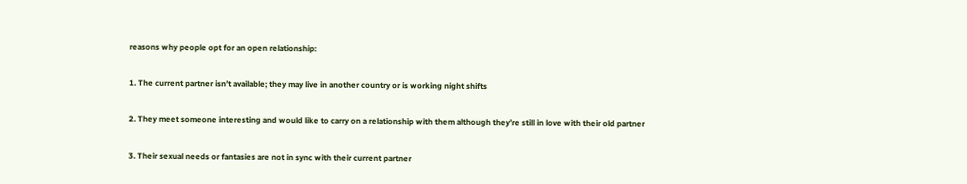reasons why people opt for an open relationship:

1. The current partner isn’t available; they may live in another country or is working night shifts

2. They meet someone interesting and would like to carry on a relationship with them although they’re still in love with their old partner

3. Their sexual needs or fantasies are not in sync with their current partner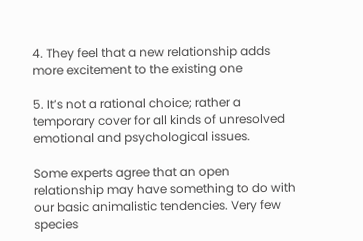4. They feel that a new relationship adds more excitement to the existing one

5. It’s not a rational choice; rather a temporary cover for all kinds of unresolved emotional and psychological issues.

Some experts agree that an open relationship may have something to do with our basic animalistic tendencies. Very few species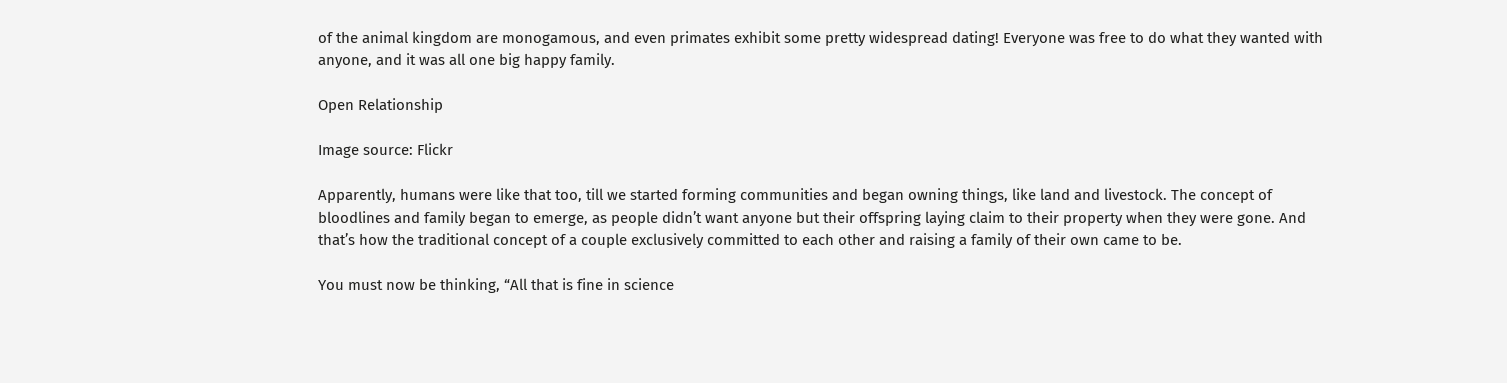of the animal kingdom are monogamous, and even primates exhibit some pretty widespread dating! Everyone was free to do what they wanted with anyone, and it was all one big happy family.

Open Relationship

Image source: Flickr

Apparently, humans were like that too, till we started forming communities and began owning things, like land and livestock. The concept of bloodlines and family began to emerge, as people didn’t want anyone but their offspring laying claim to their property when they were gone. And that’s how the traditional concept of a couple exclusively committed to each other and raising a family of their own came to be.

You must now be thinking, “All that is fine in science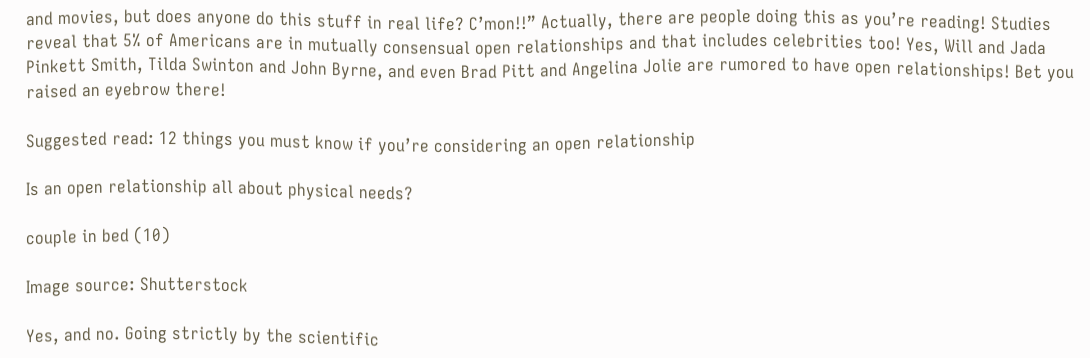and movies, but does anyone do this stuff in real life? C’mon!!” Actually, there are people doing this as you’re reading! Studies reveal that 5% of Americans are in mutually consensual open relationships and that includes celebrities too! Yes, Will and Jada Pinkett Smith, Tilda Swinton and John Byrne, and even Brad Pitt and Angelina Jolie are rumored to have open relationships! Bet you raised an eyebrow there!

Suggested read: 12 things you must know if you’re considering an open relationship

Is an open relationship all about physical needs?

couple in bed (10)

Image source: Shutterstock

Yes, and no. Going strictly by the scientific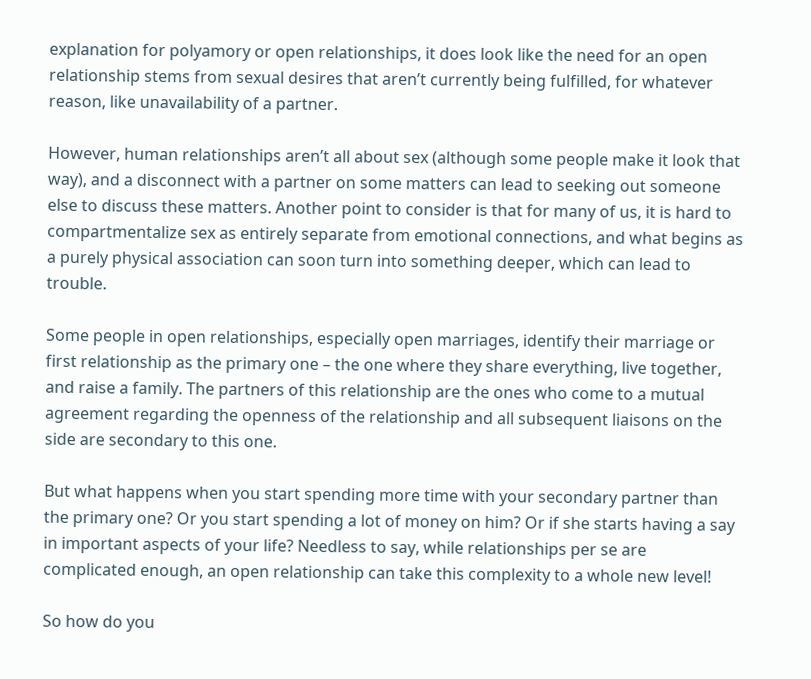explanation for polyamory or open relationships, it does look like the need for an open relationship stems from sexual desires that aren’t currently being fulfilled, for whatever reason, like unavailability of a partner.

However, human relationships aren’t all about sex (although some people make it look that way), and a disconnect with a partner on some matters can lead to seeking out someone else to discuss these matters. Another point to consider is that for many of us, it is hard to compartmentalize sex as entirely separate from emotional connections, and what begins as a purely physical association can soon turn into something deeper, which can lead to trouble.

Some people in open relationships, especially open marriages, identify their marriage or first relationship as the primary one – the one where they share everything, live together, and raise a family. The partners of this relationship are the ones who come to a mutual agreement regarding the openness of the relationship and all subsequent liaisons on the side are secondary to this one.

But what happens when you start spending more time with your secondary partner than the primary one? Or you start spending a lot of money on him? Or if she starts having a say in important aspects of your life? Needless to say, while relationships per se are complicated enough, an open relationship can take this complexity to a whole new level!

So how do you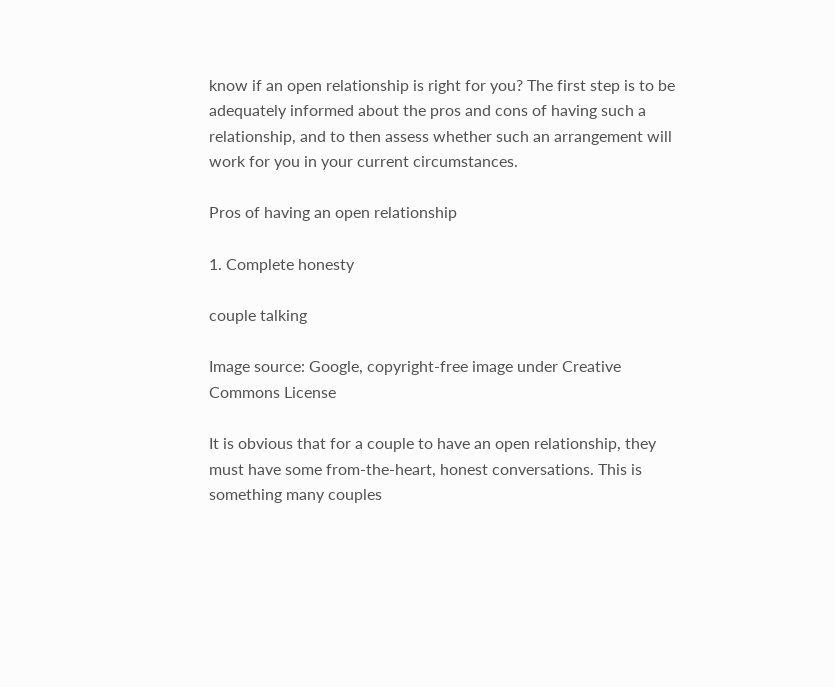know if an open relationship is right for you? The first step is to be adequately informed about the pros and cons of having such a relationship, and to then assess whether such an arrangement will work for you in your current circumstances.

Pros of having an open relationship

1. Complete honesty

couple talking

Image source: Google, copyright-free image under Creative Commons License

It is obvious that for a couple to have an open relationship, they must have some from-the-heart, honest conversations. This is something many couples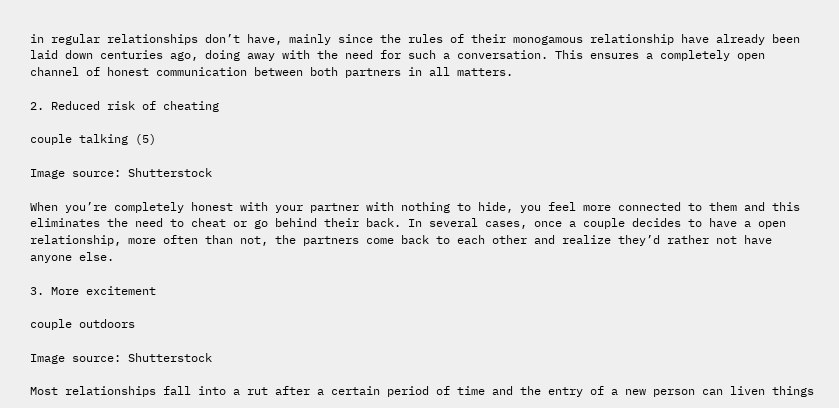in regular relationships don’t have, mainly since the rules of their monogamous relationship have already been laid down centuries ago, doing away with the need for such a conversation. This ensures a completely open channel of honest communication between both partners in all matters.

2. Reduced risk of cheating

couple talking (5)

Image source: Shutterstock

When you’re completely honest with your partner with nothing to hide, you feel more connected to them and this eliminates the need to cheat or go behind their back. In several cases, once a couple decides to have a open relationship, more often than not, the partners come back to each other and realize they’d rather not have anyone else.

3. More excitement

couple outdoors

Image source: Shutterstock

Most relationships fall into a rut after a certain period of time and the entry of a new person can liven things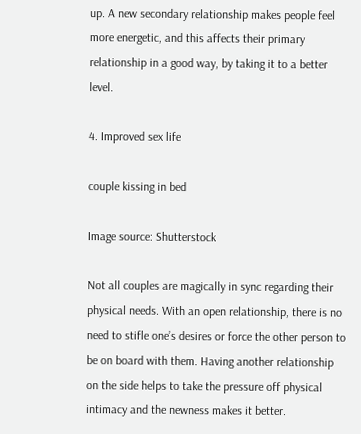up. A new secondary relationship makes people feel more energetic, and this affects their primary relationship in a good way, by taking it to a better level.

4. Improved sex life

couple kissing in bed

Image source: Shutterstock

Not all couples are magically in sync regarding their physical needs. With an open relationship, there is no need to stifle one’s desires or force the other person to be on board with them. Having another relationship on the side helps to take the pressure off physical intimacy and the newness makes it better.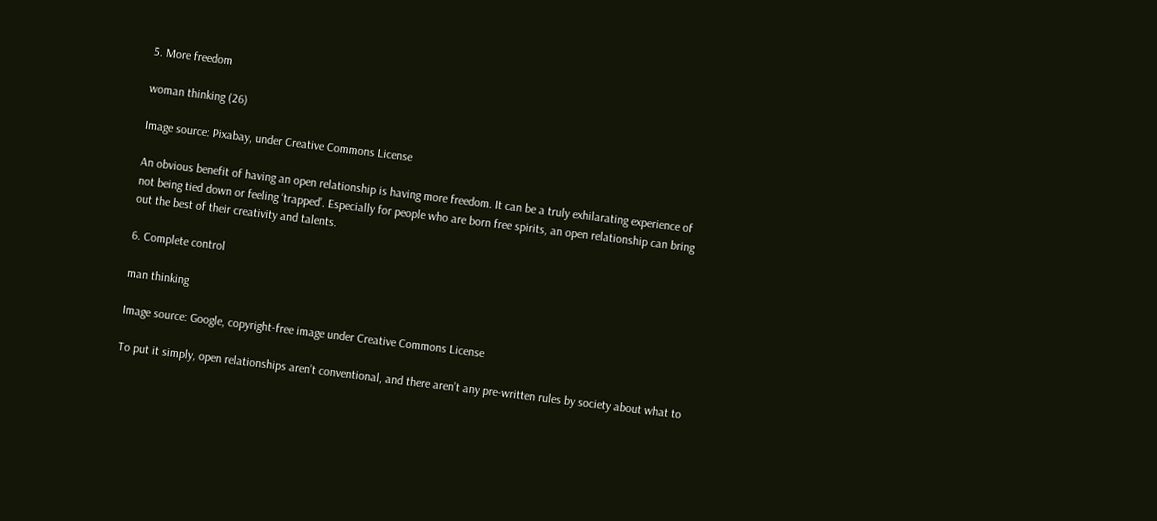5. More freedom

woman thinking (26)

Image source: Pixabay, under Creative Commons License

An obvious benefit of having an open relationship is having more freedom. It can be a truly exhilarating experience of not being tied down or feeling ‘trapped’. Especially for people who are born free spirits, an open relationship can bring out the best of their creativity and talents.

6. Complete control

man thinking

Image source: Google, copyright-free image under Creative Commons License

To put it simply, open relationships aren’t conventional, and there aren’t any pre-written rules by society about what to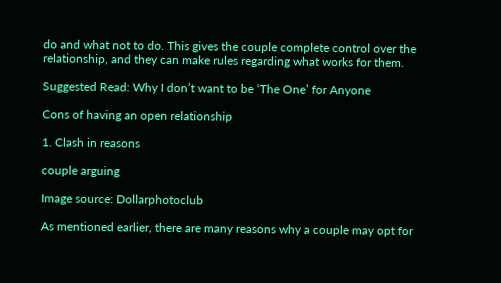do and what not to do. This gives the couple complete control over the relationship, and they can make rules regarding what works for them.

Suggested Read: Why I don’t want to be ‘The One’ for Anyone

Cons of having an open relationship

1. Clash in reasons

couple arguing

Image source: Dollarphotoclub

As mentioned earlier, there are many reasons why a couple may opt for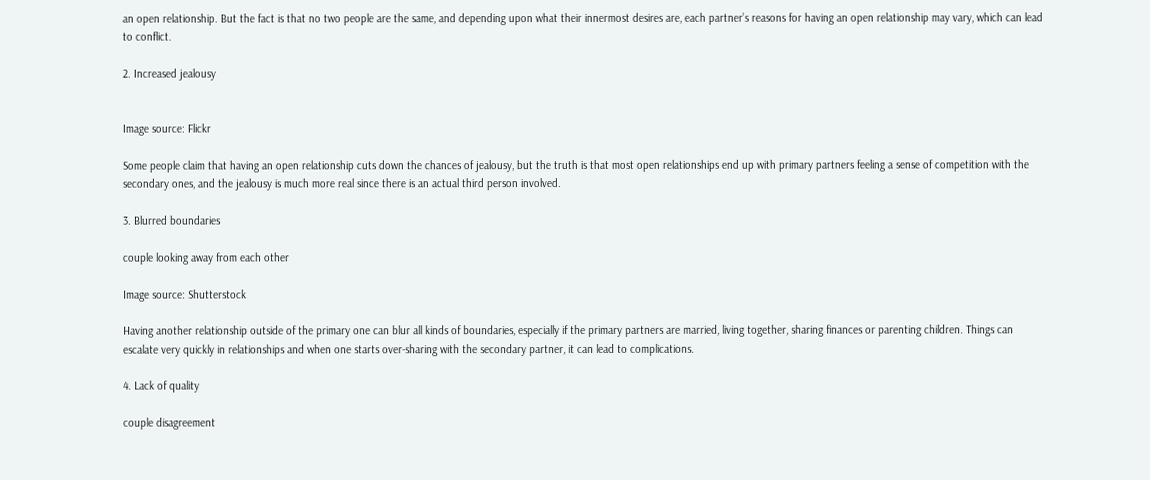an open relationship. But the fact is that no two people are the same, and depending upon what their innermost desires are, each partner’s reasons for having an open relationship may vary, which can lead to conflict.

2. Increased jealousy


Image source: Flickr

Some people claim that having an open relationship cuts down the chances of jealousy, but the truth is that most open relationships end up with primary partners feeling a sense of competition with the secondary ones, and the jealousy is much more real since there is an actual third person involved.

3. Blurred boundaries

couple looking away from each other

Image source: Shutterstock

Having another relationship outside of the primary one can blur all kinds of boundaries, especially if the primary partners are married, living together, sharing finances or parenting children. Things can escalate very quickly in relationships and when one starts over-sharing with the secondary partner, it can lead to complications.

4. Lack of quality

couple disagreement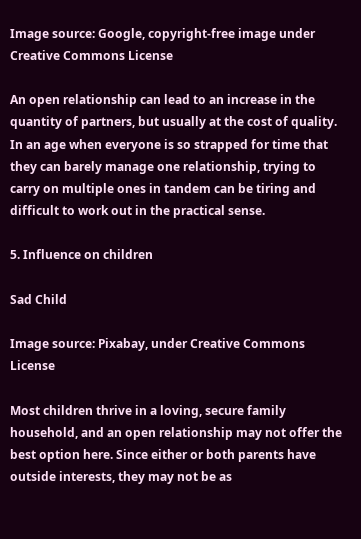Image source: Google, copyright-free image under Creative Commons License

An open relationship can lead to an increase in the quantity of partners, but usually at the cost of quality. In an age when everyone is so strapped for time that they can barely manage one relationship, trying to carry on multiple ones in tandem can be tiring and difficult to work out in the practical sense.

5. Influence on children

Sad Child

Image source: Pixabay, under Creative Commons License

Most children thrive in a loving, secure family household, and an open relationship may not offer the best option here. Since either or both parents have outside interests, they may not be as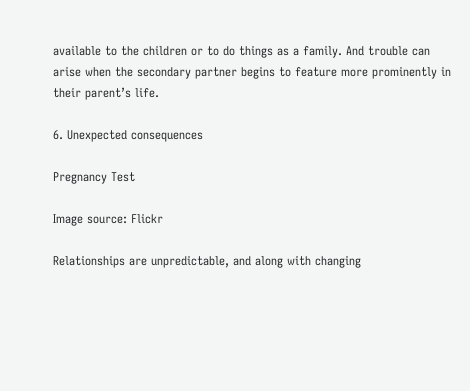available to the children or to do things as a family. And trouble can arise when the secondary partner begins to feature more prominently in their parent’s life.

6. Unexpected consequences

Pregnancy Test

Image source: Flickr

Relationships are unpredictable, and along with changing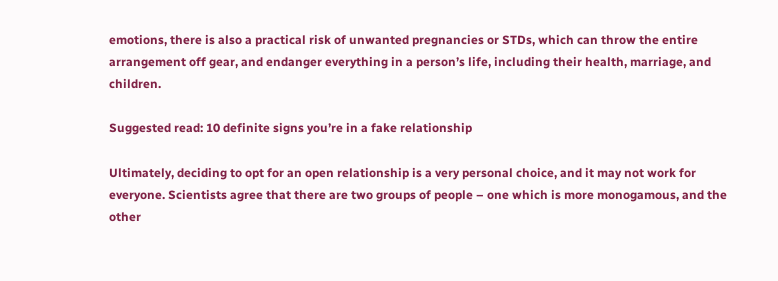emotions, there is also a practical risk of unwanted pregnancies or STDs, which can throw the entire arrangement off gear, and endanger everything in a person’s life, including their health, marriage, and children.

Suggested read: 10 definite signs you’re in a fake relationship

Ultimately, deciding to opt for an open relationship is a very personal choice, and it may not work for everyone. Scientists agree that there are two groups of people – one which is more monogamous, and the other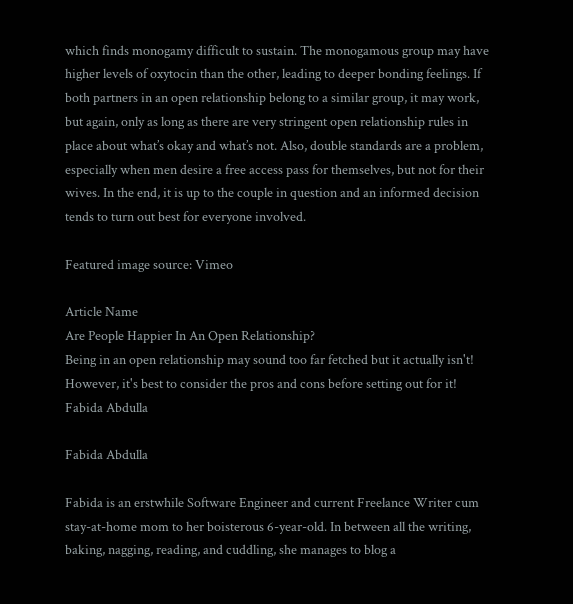which finds monogamy difficult to sustain. The monogamous group may have higher levels of oxytocin than the other, leading to deeper bonding feelings. If both partners in an open relationship belong to a similar group, it may work, but again, only as long as there are very stringent open relationship rules in place about what’s okay and what’s not. Also, double standards are a problem, especially when men desire a free access pass for themselves, but not for their wives. In the end, it is up to the couple in question and an informed decision tends to turn out best for everyone involved.

Featured image source: Vimeo

Article Name
Are People Happier In An Open Relationship?
Being in an open relationship may sound too far fetched but it actually isn't! However, it's best to consider the pros and cons before setting out for it!
Fabida Abdulla

Fabida Abdulla

Fabida is an erstwhile Software Engineer and current Freelance Writer cum stay-at-home mom to her boisterous 6-year-old. In between all the writing, baking, nagging, reading, and cuddling, she manages to blog a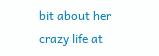bit about her crazy life at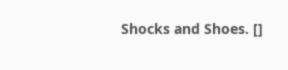Shocks and Shoes. []